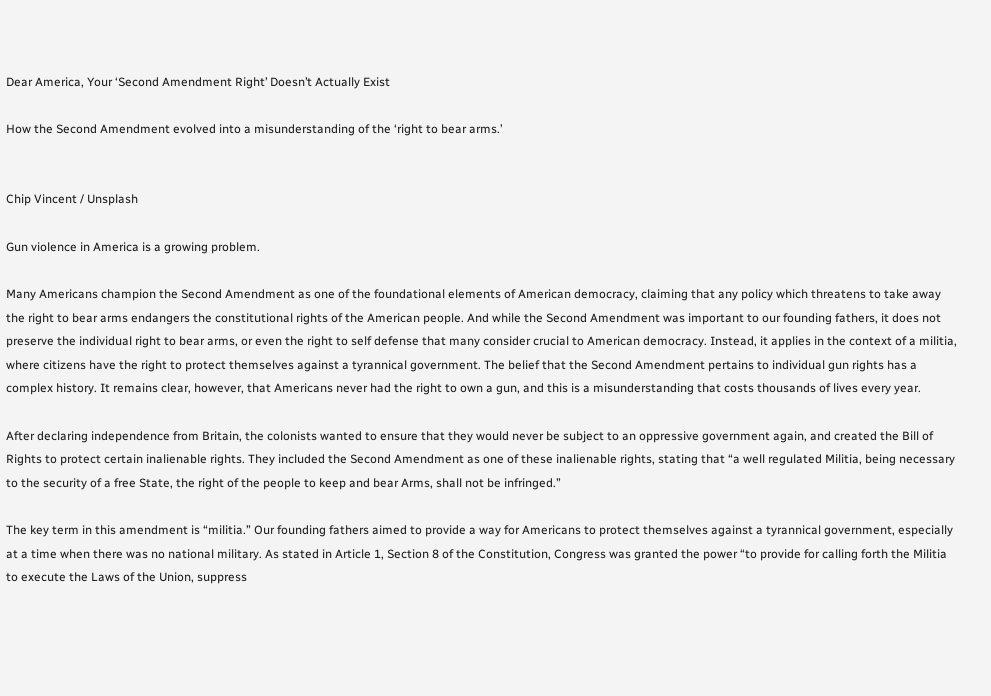Dear America, Your ‘Second Amendment Right’ Doesn’t Actually Exist

How the Second Amendment evolved into a misunderstanding of the ‘right to bear arms.’


Chip Vincent / Unsplash

Gun violence in America is a growing problem.

Many Americans champion the Second Amendment as one of the foundational elements of American democracy, claiming that any policy which threatens to take away the right to bear arms endangers the constitutional rights of the American people. And while the Second Amendment was important to our founding fathers, it does not preserve the individual right to bear arms, or even the right to self defense that many consider crucial to American democracy. Instead, it applies in the context of a militia, where citizens have the right to protect themselves against a tyrannical government. The belief that the Second Amendment pertains to individual gun rights has a complex history. It remains clear, however, that Americans never had the right to own a gun, and this is a misunderstanding that costs thousands of lives every year.

After declaring independence from Britain, the colonists wanted to ensure that they would never be subject to an oppressive government again, and created the Bill of Rights to protect certain inalienable rights. They included the Second Amendment as one of these inalienable rights, stating that “a well regulated Militia, being necessary to the security of a free State, the right of the people to keep and bear Arms, shall not be infringed.”

The key term in this amendment is “militia.” Our founding fathers aimed to provide a way for Americans to protect themselves against a tyrannical government, especially at a time when there was no national military. As stated in Article 1, Section 8 of the Constitution, Congress was granted the power “to provide for calling forth the Militia to execute the Laws of the Union, suppress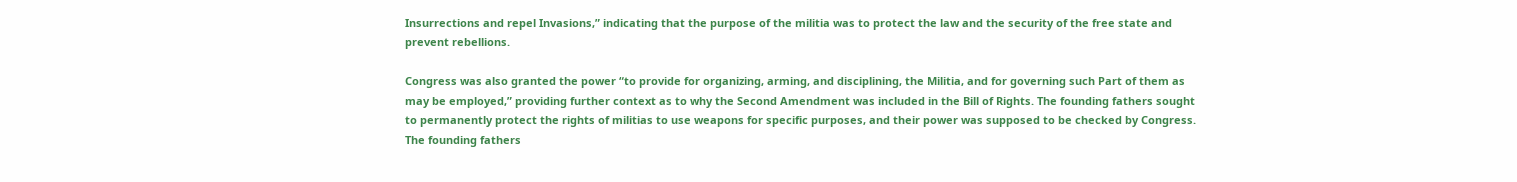Insurrections and repel Invasions,” indicating that the purpose of the militia was to protect the law and the security of the free state and prevent rebellions.

Congress was also granted the power “to provide for organizing, arming, and disciplining, the Militia, and for governing such Part of them as may be employed,” providing further context as to why the Second Amendment was included in the Bill of Rights. The founding fathers sought to permanently protect the rights of militias to use weapons for specific purposes, and their power was supposed to be checked by Congress. The founding fathers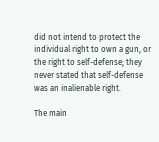did not intend to protect the individual right to own a gun, or the right to self-defense; they never stated that self-defense was an inalienable right.

The main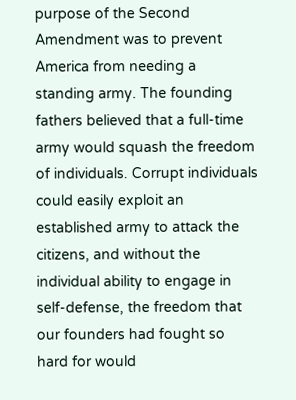purpose of the Second Amendment was to prevent America from needing a standing army. The founding fathers believed that a full-time army would squash the freedom of individuals. Corrupt individuals could easily exploit an established army to attack the citizens, and without the individual ability to engage in self-defense, the freedom that our founders had fought so hard for would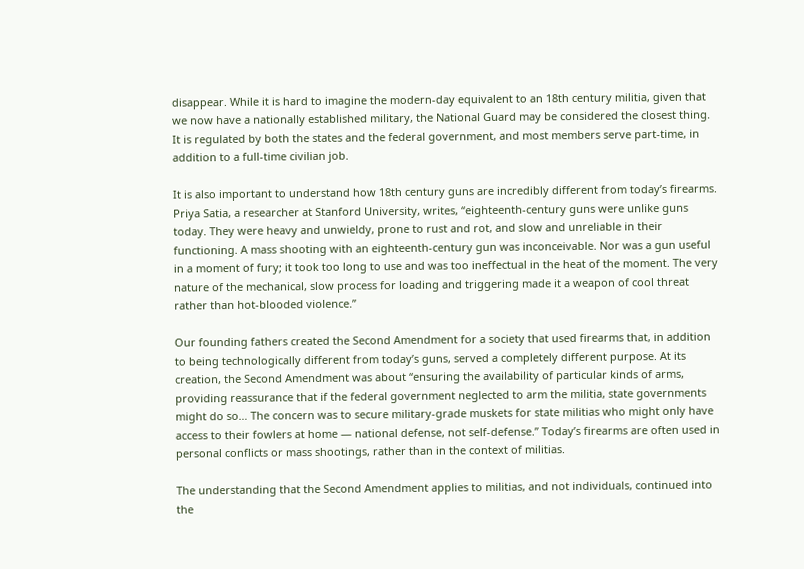disappear. While it is hard to imagine the modern-day equivalent to an 18th century militia, given that we now have a nationally established military, the National Guard may be considered the closest thing. It is regulated by both the states and the federal government, and most members serve part-time, in addition to a full-time civilian job.

It is also important to understand how 18th century guns are incredibly different from today’s firearms. Priya Satia, a researcher at Stanford University, writes, “eighteenth-century guns were unlike guns today. They were heavy and unwieldy, prone to rust and rot, and slow and unreliable in their functioning. A mass shooting with an eighteenth-century gun was inconceivable. Nor was a gun useful in a moment of fury; it took too long to use and was too ineffectual in the heat of the moment. The very nature of the mechanical, slow process for loading and triggering made it a weapon of cool threat rather than hot-blooded violence.”

Our founding fathers created the Second Amendment for a society that used firearms that, in addition to being technologically different from today’s guns, served a completely different purpose. At its creation, the Second Amendment was about “ensuring the availability of particular kinds of arms, providing reassurance that if the federal government neglected to arm the militia, state governments might do so… The concern was to secure military-grade muskets for state militias who might only have access to their fowlers at home — national defense, not self-defense.” Today’s firearms are often used in personal conflicts or mass shootings, rather than in the context of militias.

The understanding that the Second Amendment applies to militias, and not individuals, continued into the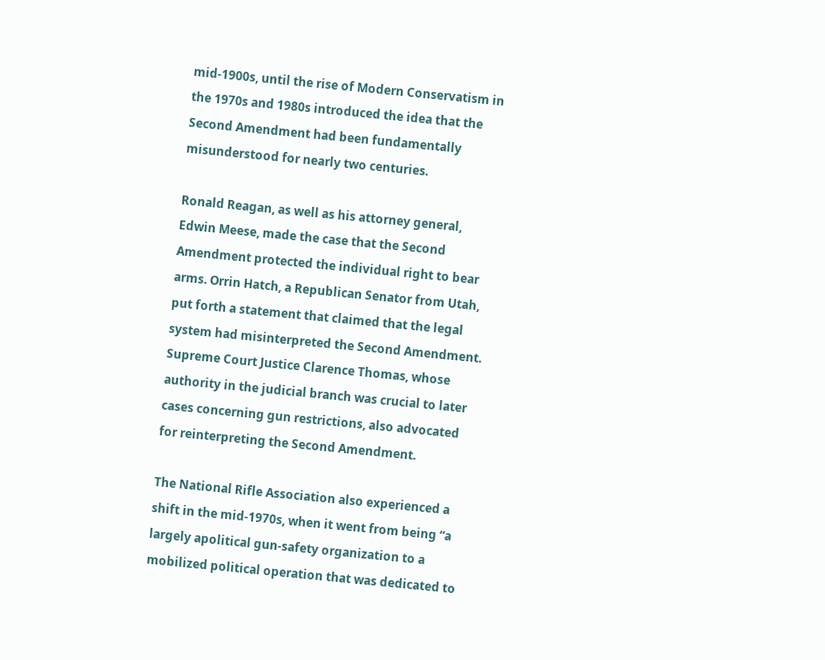mid-1900s, until the rise of Modern Conservatism in the 1970s and 1980s introduced the idea that the Second Amendment had been fundamentally misunderstood for nearly two centuries.

Ronald Reagan, as well as his attorney general, Edwin Meese, made the case that the Second Amendment protected the individual right to bear arms. Orrin Hatch, a Republican Senator from Utah, put forth a statement that claimed that the legal system had misinterpreted the Second Amendment. Supreme Court Justice Clarence Thomas, whose authority in the judicial branch was crucial to later cases concerning gun restrictions, also advocated for reinterpreting the Second Amendment.

The National Rifle Association also experienced a shift in the mid-1970s, when it went from being “a largely apolitical gun-safety organization to a mobilized political operation that was dedicated to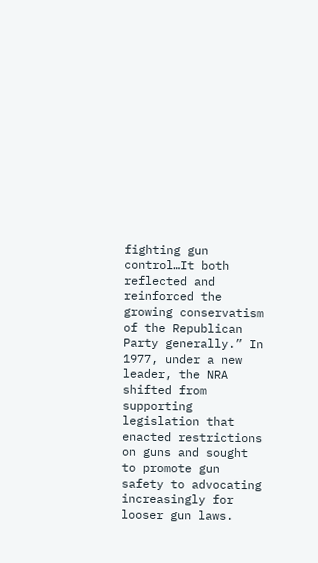fighting gun control…It both reflected and reinforced the growing conservatism of the Republican Party generally.” In 1977, under a new leader, the NRA shifted from supporting legislation that enacted restrictions on guns and sought to promote gun safety to advocating increasingly for looser gun laws.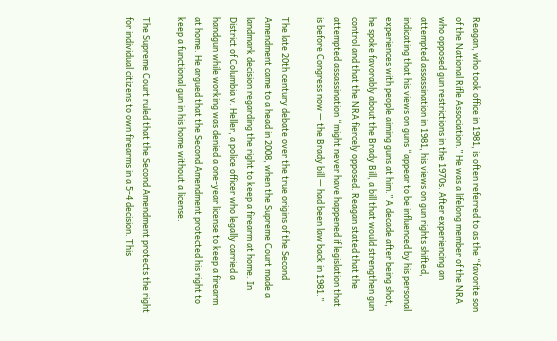Reagan, who took office in 1981, is often referred to as the “favorite son of the National Rifle Association.” He was a lifelong member of the NRA who opposed gun restrictions in the 1970s. After experiencing an attempted assassination in 1981, his views on gun rights shifted, indicating that his views on guns “appear to be influenced by his personal experiences with people aiming guns at him.” A decade after being shot, he spoke favorably about the Brady Bill, a bill that would strengthen gun control and that the NRA fiercely opposed. Reagan stated that the attempted assassination “might never have happened if legislation that is before Congress now — the Brady bill — had been law back in 1981.”

The late 20th century debate over the true origins of the Second Amendment came to a head in 2008, when the Supreme Court made a landmark decision regarding the right to keep a firearm at home. In District of Columbia v. Heller, a police officer who legally carried a handgun while working was denied a one-year license to keep a firearm at home. He argued that the Second Amendment protected his right to keep a functional gun in his home without a license.

The Supreme Court ruled that the Second Amendment protects the right for individual citizens to own firearms in a 5-4 decision. This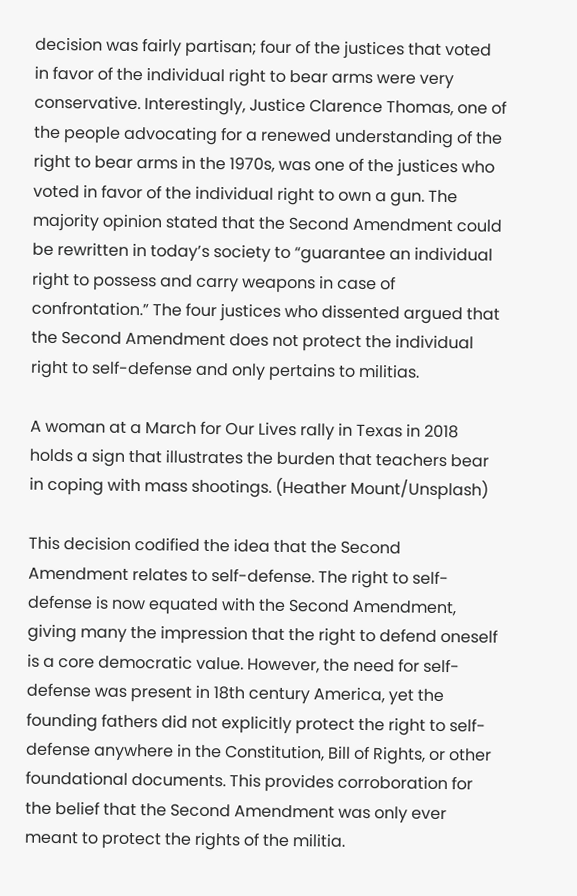decision was fairly partisan; four of the justices that voted in favor of the individual right to bear arms were very conservative. Interestingly, Justice Clarence Thomas, one of the people advocating for a renewed understanding of the right to bear arms in the 1970s, was one of the justices who voted in favor of the individual right to own a gun. The majority opinion stated that the Second Amendment could be rewritten in today’s society to “guarantee an individual right to possess and carry weapons in case of confrontation.” The four justices who dissented argued that the Second Amendment does not protect the individual right to self-defense and only pertains to militias.

A woman at a March for Our Lives rally in Texas in 2018 holds a sign that illustrates the burden that teachers bear in coping with mass shootings. (Heather Mount/Unsplash)

This decision codified the idea that the Second Amendment relates to self-defense. The right to self-defense is now equated with the Second Amendment, giving many the impression that the right to defend oneself is a core democratic value. However, the need for self-defense was present in 18th century America, yet the founding fathers did not explicitly protect the right to self-defense anywhere in the Constitution, Bill of Rights, or other foundational documents. This provides corroboration for the belief that the Second Amendment was only ever meant to protect the rights of the militia.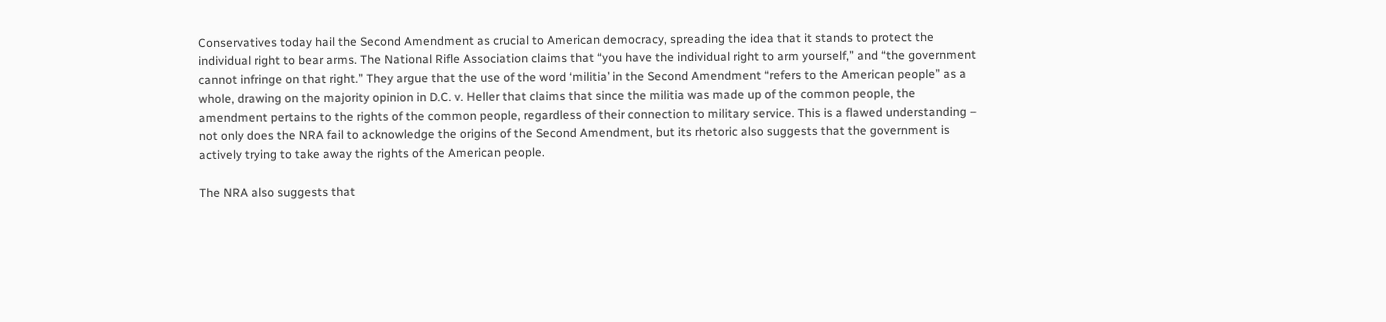Conservatives today hail the Second Amendment as crucial to American democracy, spreading the idea that it stands to protect the individual right to bear arms. The National Rifle Association claims that “you have the individual right to arm yourself,” and “the government cannot infringe on that right.” They argue that the use of the word ‘militia’ in the Second Amendment “refers to the American people” as a whole, drawing on the majority opinion in D.C. v. Heller that claims that since the militia was made up of the common people, the amendment pertains to the rights of the common people, regardless of their connection to military service. This is a flawed understanding – not only does the NRA fail to acknowledge the origins of the Second Amendment, but its rhetoric also suggests that the government is actively trying to take away the rights of the American people.

The NRA also suggests that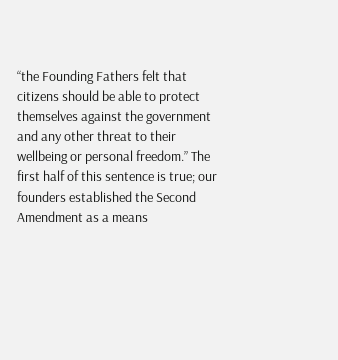“the Founding Fathers felt that citizens should be able to protect themselves against the government and any other threat to their wellbeing or personal freedom.” The first half of this sentence is true; our founders established the Second Amendment as a means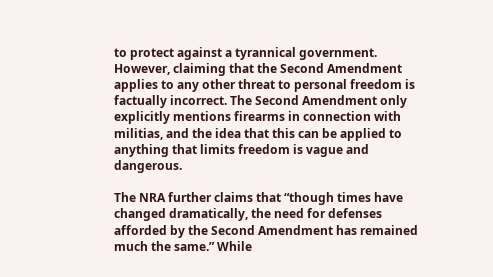to protect against a tyrannical government. However, claiming that the Second Amendment applies to any other threat to personal freedom is factually incorrect. The Second Amendment only explicitly mentions firearms in connection with militias, and the idea that this can be applied to anything that limits freedom is vague and dangerous.

The NRA further claims that “though times have changed dramatically, the need for defenses afforded by the Second Amendment has remained much the same.” While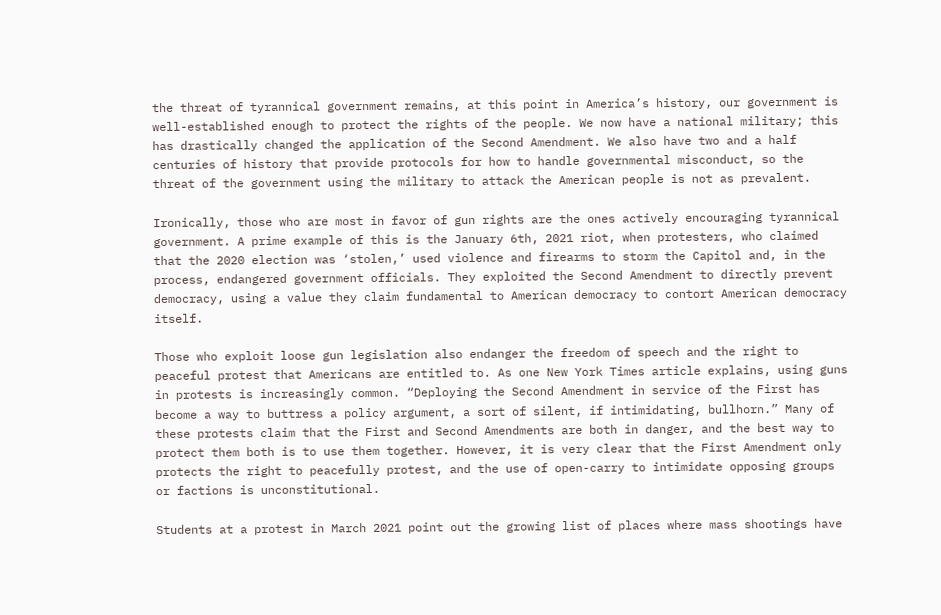the threat of tyrannical government remains, at this point in America’s history, our government is well-established enough to protect the rights of the people. We now have a national military; this has drastically changed the application of the Second Amendment. We also have two and a half centuries of history that provide protocols for how to handle governmental misconduct, so the threat of the government using the military to attack the American people is not as prevalent.

Ironically, those who are most in favor of gun rights are the ones actively encouraging tyrannical government. A prime example of this is the January 6th, 2021 riot, when protesters, who claimed that the 2020 election was ‘stolen,’ used violence and firearms to storm the Capitol and, in the process, endangered government officials. They exploited the Second Amendment to directly prevent democracy, using a value they claim fundamental to American democracy to contort American democracy itself.

Those who exploit loose gun legislation also endanger the freedom of speech and the right to peaceful protest that Americans are entitled to. As one New York Times article explains, using guns in protests is increasingly common. “Deploying the Second Amendment in service of the First has become a way to buttress a policy argument, a sort of silent, if intimidating, bullhorn.” Many of these protests claim that the First and Second Amendments are both in danger, and the best way to protect them both is to use them together. However, it is very clear that the First Amendment only protects the right to peacefully protest, and the use of open-carry to intimidate opposing groups or factions is unconstitutional.

Students at a protest in March 2021 point out the growing list of places where mass shootings have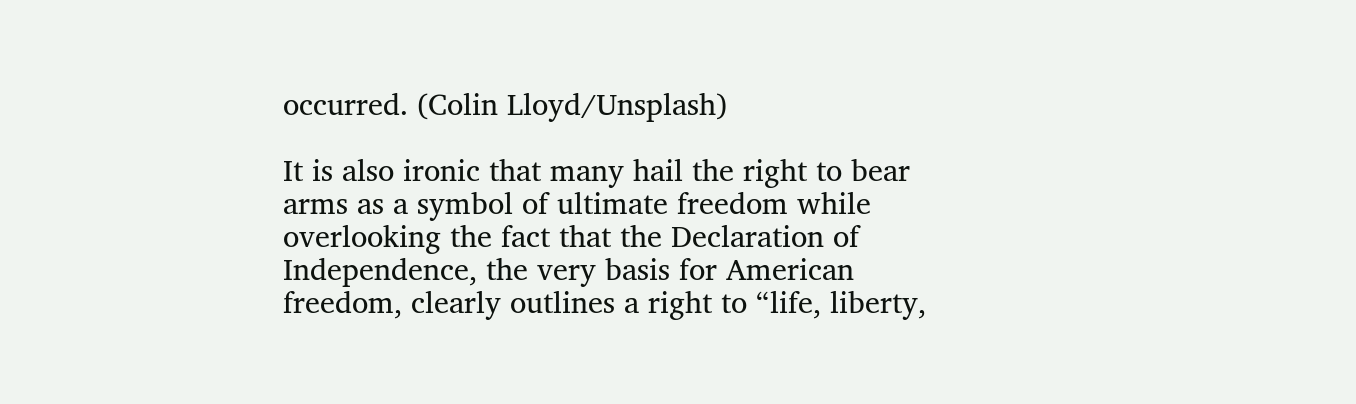occurred. (Colin Lloyd/Unsplash)

It is also ironic that many hail the right to bear arms as a symbol of ultimate freedom while overlooking the fact that the Declaration of Independence, the very basis for American freedom, clearly outlines a right to “life, liberty,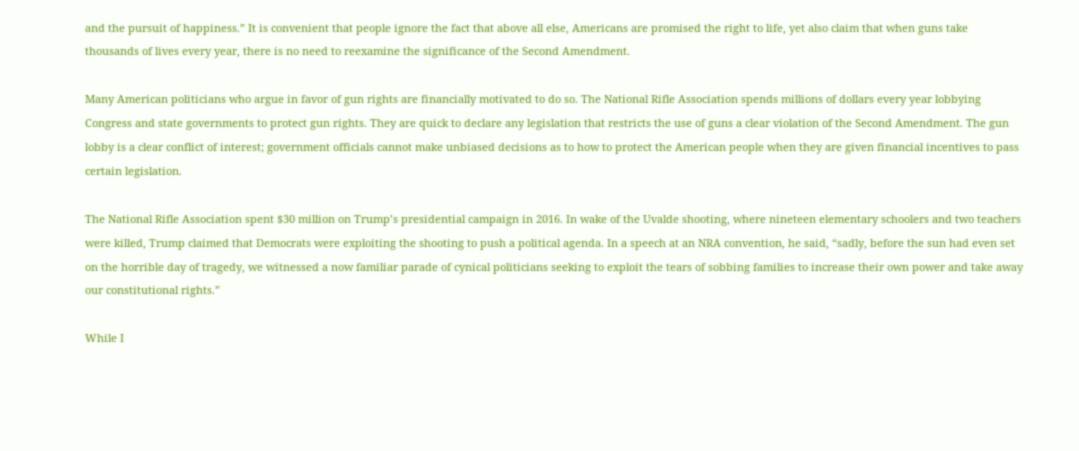and the pursuit of happiness.” It is convenient that people ignore the fact that above all else, Americans are promised the right to life, yet also claim that when guns take thousands of lives every year, there is no need to reexamine the significance of the Second Amendment.

Many American politicians who argue in favor of gun rights are financially motivated to do so. The National Rifle Association spends millions of dollars every year lobbying Congress and state governments to protect gun rights. They are quick to declare any legislation that restricts the use of guns a clear violation of the Second Amendment. The gun lobby is a clear conflict of interest; government officials cannot make unbiased decisions as to how to protect the American people when they are given financial incentives to pass certain legislation.

The National Rifle Association spent $30 million on Trump’s presidential campaign in 2016. In wake of the Uvalde shooting, where nineteen elementary schoolers and two teachers were killed, Trump claimed that Democrats were exploiting the shooting to push a political agenda. In a speech at an NRA convention, he said, “sadly, before the sun had even set on the horrible day of tragedy, we witnessed a now familiar parade of cynical politicians seeking to exploit the tears of sobbing families to increase their own power and take away our constitutional rights.”

While I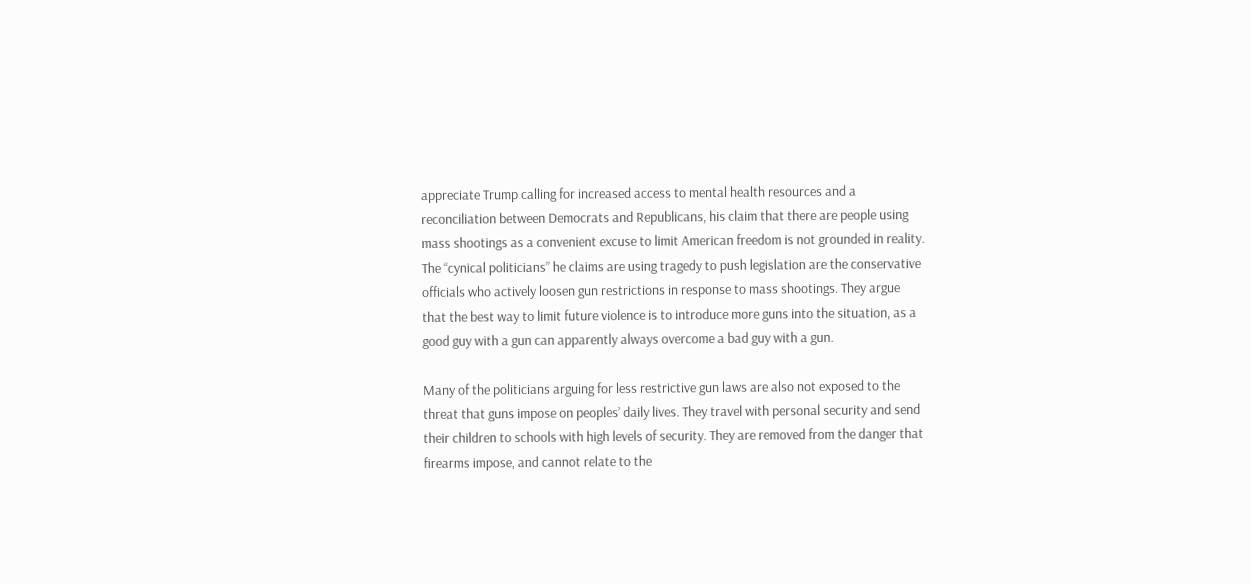appreciate Trump calling for increased access to mental health resources and a reconciliation between Democrats and Republicans, his claim that there are people using mass shootings as a convenient excuse to limit American freedom is not grounded in reality. The “cynical politicians” he claims are using tragedy to push legislation are the conservative officials who actively loosen gun restrictions in response to mass shootings. They argue that the best way to limit future violence is to introduce more guns into the situation, as a good guy with a gun can apparently always overcome a bad guy with a gun.

Many of the politicians arguing for less restrictive gun laws are also not exposed to the threat that guns impose on peoples’ daily lives. They travel with personal security and send their children to schools with high levels of security. They are removed from the danger that firearms impose, and cannot relate to the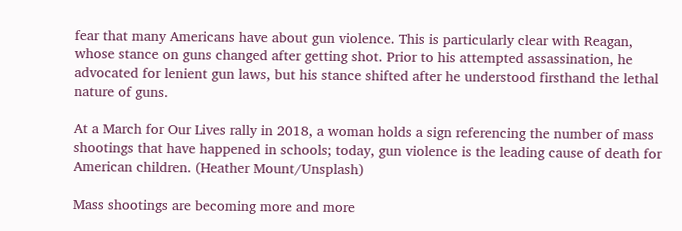fear that many Americans have about gun violence. This is particularly clear with Reagan, whose stance on guns changed after getting shot. Prior to his attempted assassination, he advocated for lenient gun laws, but his stance shifted after he understood firsthand the lethal nature of guns.

At a March for Our Lives rally in 2018, a woman holds a sign referencing the number of mass shootings that have happened in schools; today, gun violence is the leading cause of death for American children. (Heather Mount/Unsplash)

Mass shootings are becoming more and more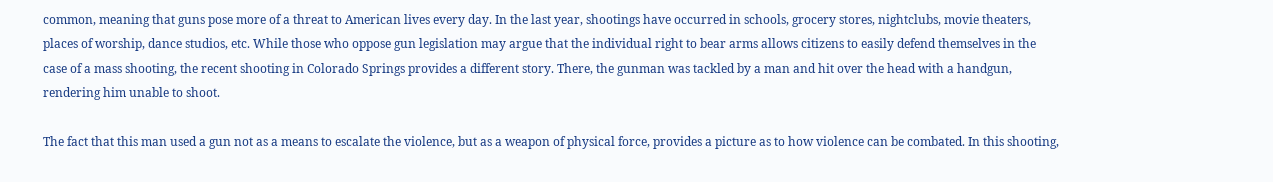common, meaning that guns pose more of a threat to American lives every day. In the last year, shootings have occurred in schools, grocery stores, nightclubs, movie theaters, places of worship, dance studios, etc. While those who oppose gun legislation may argue that the individual right to bear arms allows citizens to easily defend themselves in the case of a mass shooting, the recent shooting in Colorado Springs provides a different story. There, the gunman was tackled by a man and hit over the head with a handgun, rendering him unable to shoot.

The fact that this man used a gun not as a means to escalate the violence, but as a weapon of physical force, provides a picture as to how violence can be combated. In this shooting,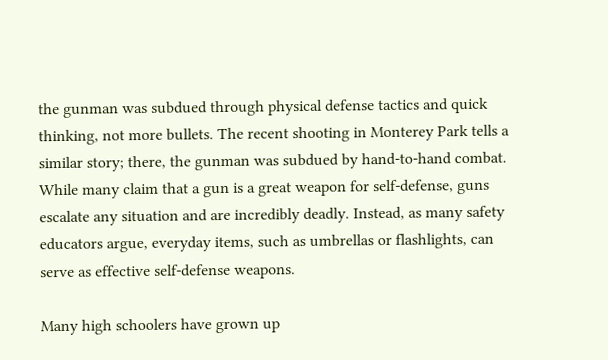the gunman was subdued through physical defense tactics and quick thinking, not more bullets. The recent shooting in Monterey Park tells a similar story; there, the gunman was subdued by hand-to-hand combat. While many claim that a gun is a great weapon for self-defense, guns escalate any situation and are incredibly deadly. Instead, as many safety educators argue, everyday items, such as umbrellas or flashlights, can serve as effective self-defense weapons.

Many high schoolers have grown up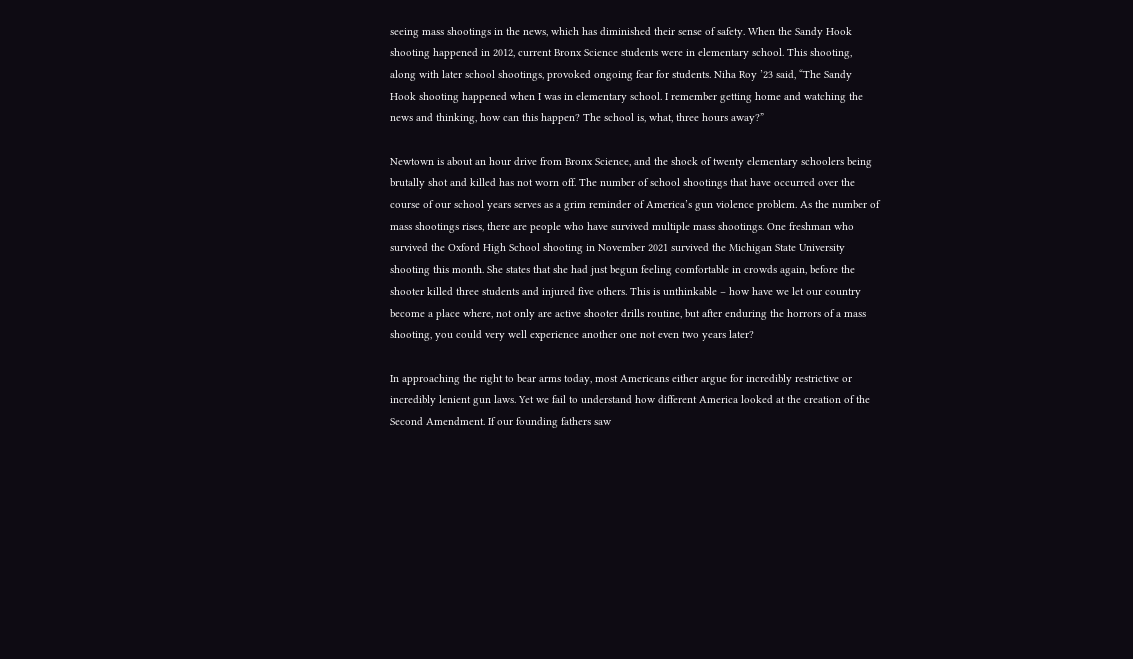seeing mass shootings in the news, which has diminished their sense of safety. When the Sandy Hook shooting happened in 2012, current Bronx Science students were in elementary school. This shooting, along with later school shootings, provoked ongoing fear for students. Niha Roy ’23 said, “The Sandy Hook shooting happened when I was in elementary school. I remember getting home and watching the news and thinking, how can this happen? The school is, what, three hours away?”

Newtown is about an hour drive from Bronx Science, and the shock of twenty elementary schoolers being brutally shot and killed has not worn off. The number of school shootings that have occurred over the course of our school years serves as a grim reminder of America’s gun violence problem. As the number of mass shootings rises, there are people who have survived multiple mass shootings. One freshman who survived the Oxford High School shooting in November 2021 survived the Michigan State University shooting this month. She states that she had just begun feeling comfortable in crowds again, before the shooter killed three students and injured five others. This is unthinkable – how have we let our country become a place where, not only are active shooter drills routine, but after enduring the horrors of a mass shooting, you could very well experience another one not even two years later?

In approaching the right to bear arms today, most Americans either argue for incredibly restrictive or incredibly lenient gun laws. Yet we fail to understand how different America looked at the creation of the Second Amendment. If our founding fathers saw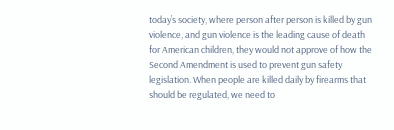today’s society, where person after person is killed by gun violence, and gun violence is the leading cause of death for American children, they would not approve of how the Second Amendment is used to prevent gun safety legislation. When people are killed daily by firearms that should be regulated, we need to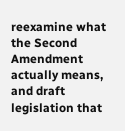reexamine what the Second Amendment actually means, and draft legislation that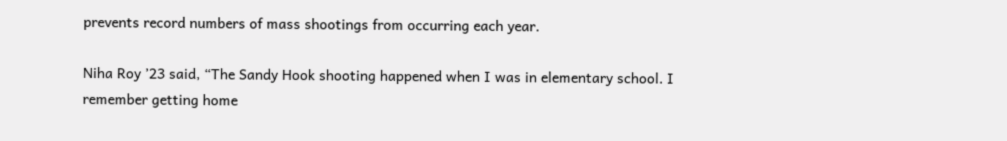prevents record numbers of mass shootings from occurring each year.

Niha Roy ’23 said, “The Sandy Hook shooting happened when I was in elementary school. I remember getting home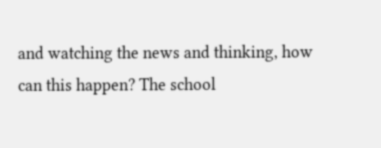and watching the news and thinking, how can this happen? The school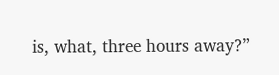is, what, three hours away?”